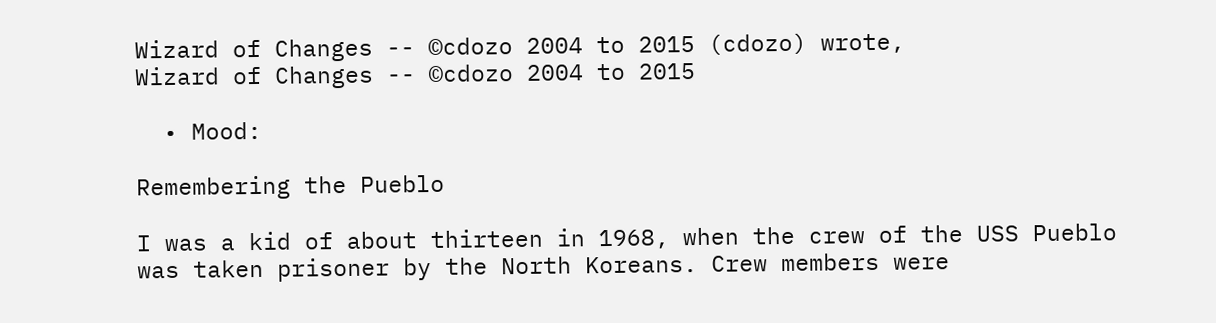Wizard of Changes -- ©cdozo 2004 to 2015 (cdozo) wrote,
Wizard of Changes -- ©cdozo 2004 to 2015

  • Mood:

Remembering the Pueblo

I was a kid of about thirteen in 1968, when the crew of the USS Pueblo was taken prisoner by the North Koreans. Crew members were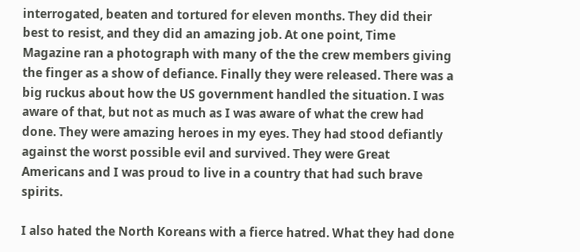interrogated, beaten and tortured for eleven months. They did their best to resist, and they did an amazing job. At one point, Time Magazine ran a photograph with many of the the crew members giving the finger as a show of defiance. Finally they were released. There was a big ruckus about how the US government handled the situation. I was aware of that, but not as much as I was aware of what the crew had done. They were amazing heroes in my eyes. They had stood defiantly against the worst possible evil and survived. They were Great Americans and I was proud to live in a country that had such brave spirits.

I also hated the North Koreans with a fierce hatred. What they had done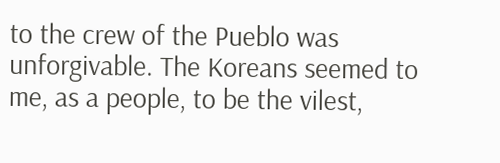to the crew of the Pueblo was unforgivable. The Koreans seemed to me, as a people, to be the vilest,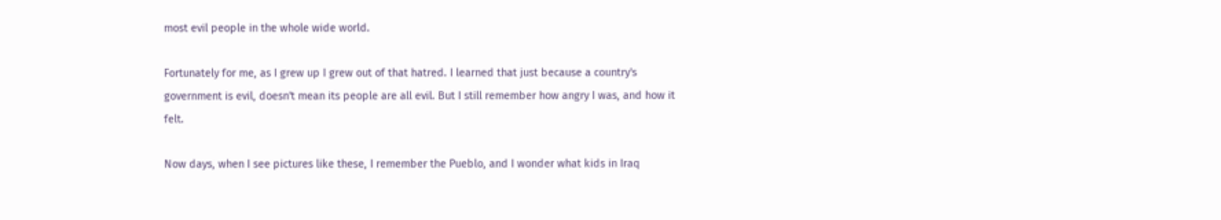most evil people in the whole wide world.

Fortunately for me, as I grew up I grew out of that hatred. I learned that just because a country's government is evil, doesn't mean its people are all evil. But I still remember how angry I was, and how it felt.

Now days, when I see pictures like these, I remember the Pueblo, and I wonder what kids in Iraq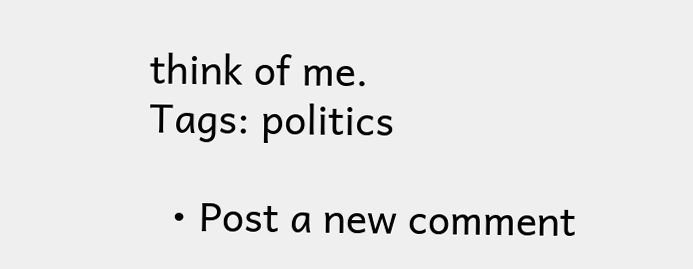think of me.
Tags: politics

  • Post a new comment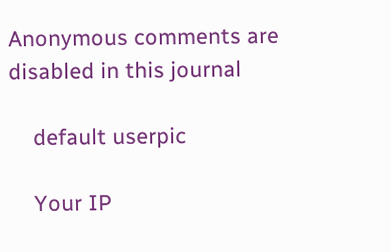Anonymous comments are disabled in this journal

    default userpic

    Your IP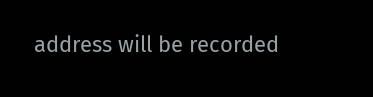address will be recorded